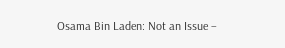Osama Bin Laden: Not an Issue –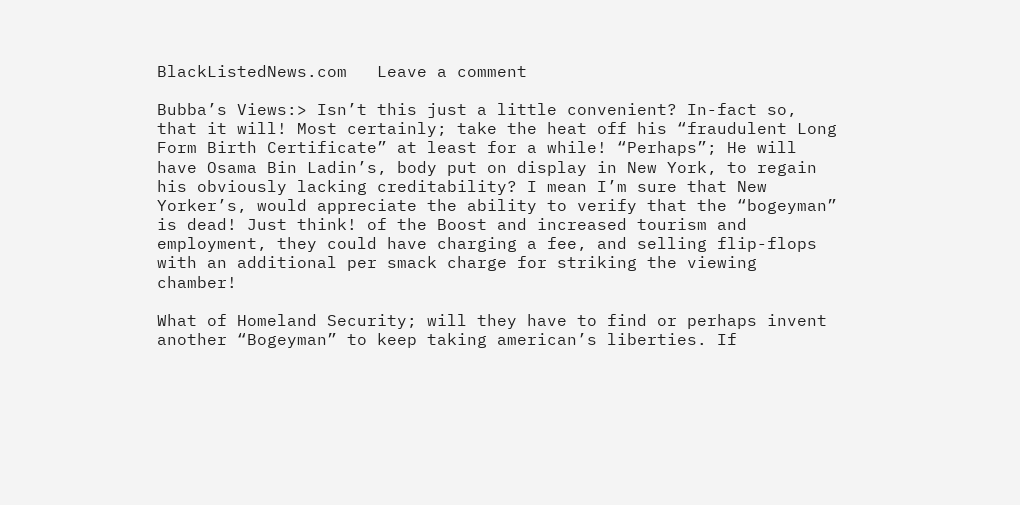BlackListedNews.com   Leave a comment

Bubba’s Views:> Isn’t this just a little convenient? In-fact so, that it will! Most certainly; take the heat off his “fraudulent Long Form Birth Certificate” at least for a while! “Perhaps”; He will have Osama Bin Ladin’s, body put on display in New York, to regain his obviously lacking creditability? I mean I’m sure that New Yorker’s, would appreciate the ability to verify that the “bogeyman” is dead! Just think! of the Boost and increased tourism and employment, they could have charging a fee, and selling flip-flops with an additional per smack charge for striking the viewing chamber!

What of Homeland Security; will they have to find or perhaps invent another “Bogeyman” to keep taking american’s liberties. If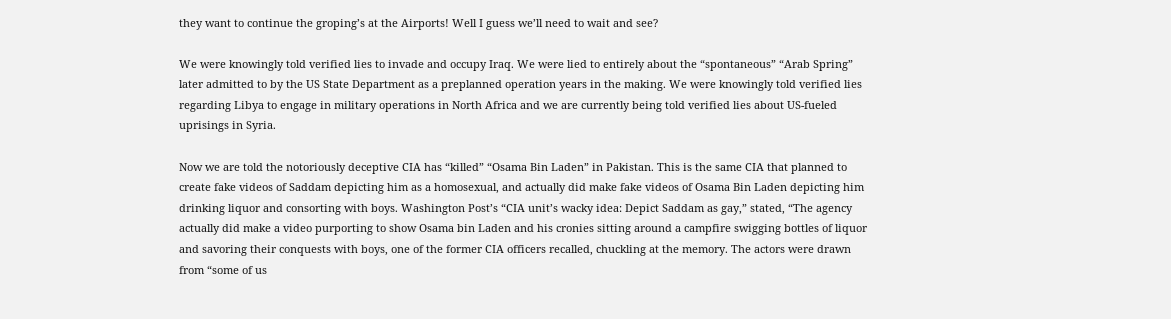they want to continue the groping’s at the Airports! Well I guess we’ll need to wait and see?

We were knowingly told verified lies to invade and occupy Iraq. We were lied to entirely about the “spontaneous” “Arab Spring” later admitted to by the US State Department as a preplanned operation years in the making. We were knowingly told verified lies regarding Libya to engage in military operations in North Africa and we are currently being told verified lies about US-fueled uprisings in Syria.

Now we are told the notoriously deceptive CIA has “killed” “Osama Bin Laden” in Pakistan. This is the same CIA that planned to create fake videos of Saddam depicting him as a homosexual, and actually did make fake videos of Osama Bin Laden depicting him drinking liquor and consorting with boys. Washington Post’s “CIA unit’s wacky idea: Depict Saddam as gay,” stated, “The agency actually did make a video purporting to show Osama bin Laden and his cronies sitting around a campfire swigging bottles of liquor and savoring their conquests with boys, one of the former CIA officers recalled, chuckling at the memory. The actors were drawn from “some of us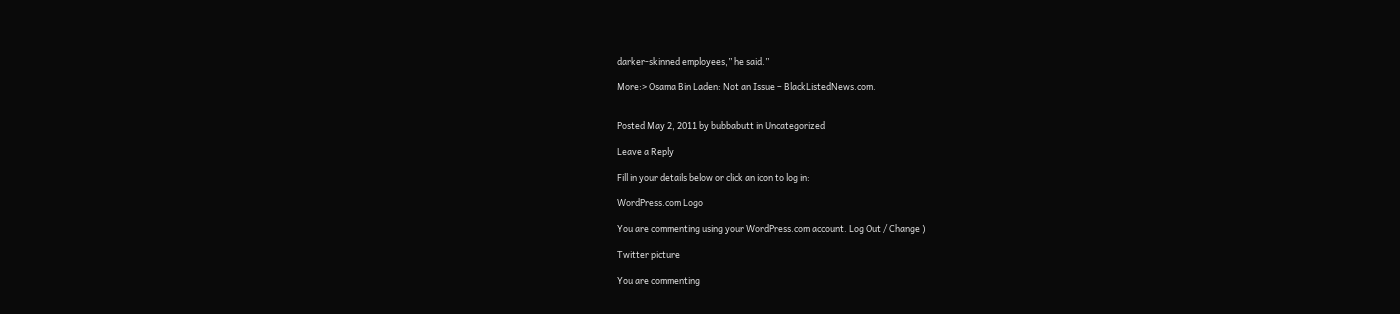darker-skinned employees,” he said.”

More:> Osama Bin Laden: Not an Issue – BlackListedNews.com.


Posted May 2, 2011 by bubbabutt in Uncategorized

Leave a Reply

Fill in your details below or click an icon to log in:

WordPress.com Logo

You are commenting using your WordPress.com account. Log Out / Change )

Twitter picture

You are commenting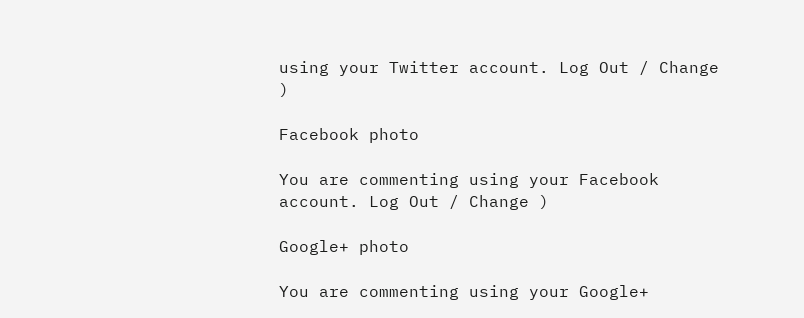using your Twitter account. Log Out / Change )

Facebook photo

You are commenting using your Facebook account. Log Out / Change )

Google+ photo

You are commenting using your Google+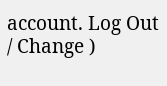account. Log Out / Change )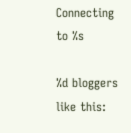Connecting to %s

%d bloggers like this: